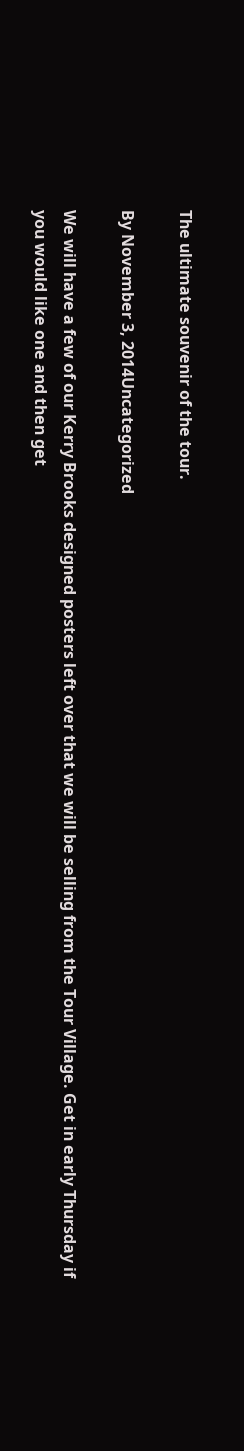The ultimate souvenir of the tour.

By November 3, 2014Uncategorized

We will have a few of our Kerry Brooks designed posters left over that we will be selling from the Tour Village. Get in early Thursday if you would like one and then get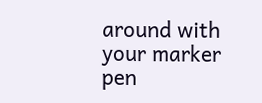around with your marker pen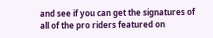and see if you can get the signatures of all of the pro riders featured on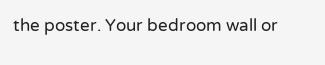the poster. Your bedroom wall or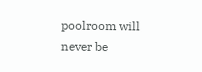poolroom will never be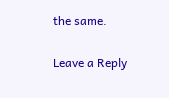the same.

Leave a Reply